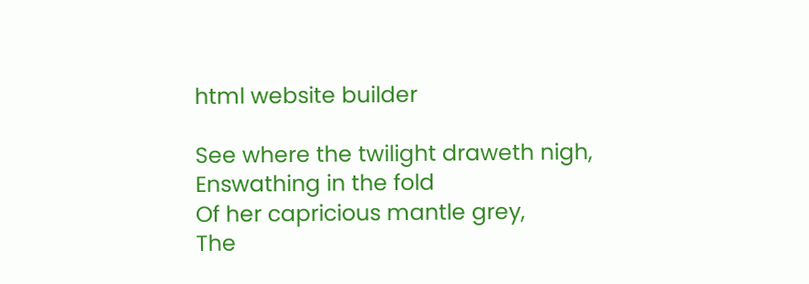html website builder

See where the twilight draweth nigh,
Enswathing in the fold
Of her capricious mantle grey,
The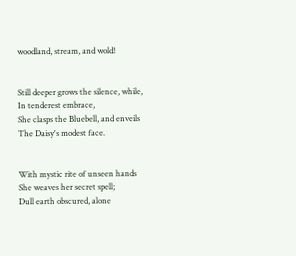woodland, stream, and wold!


Still deeper grows the silence, while,
In tenderest embrace,
She clasps the Bluebell, and enveils
The Daisy's modest face.


With mystic rite of unseen hands
She weaves her secret spell;
Dull earth obscured, alone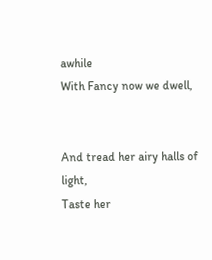awhile
With Fancy now we dwell,


And tread her airy halls of light,
Taste her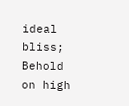ideal bliss;
Behold on high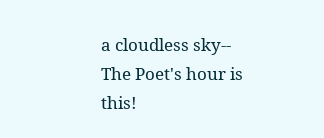a cloudless sky--
The Poet's hour is this!